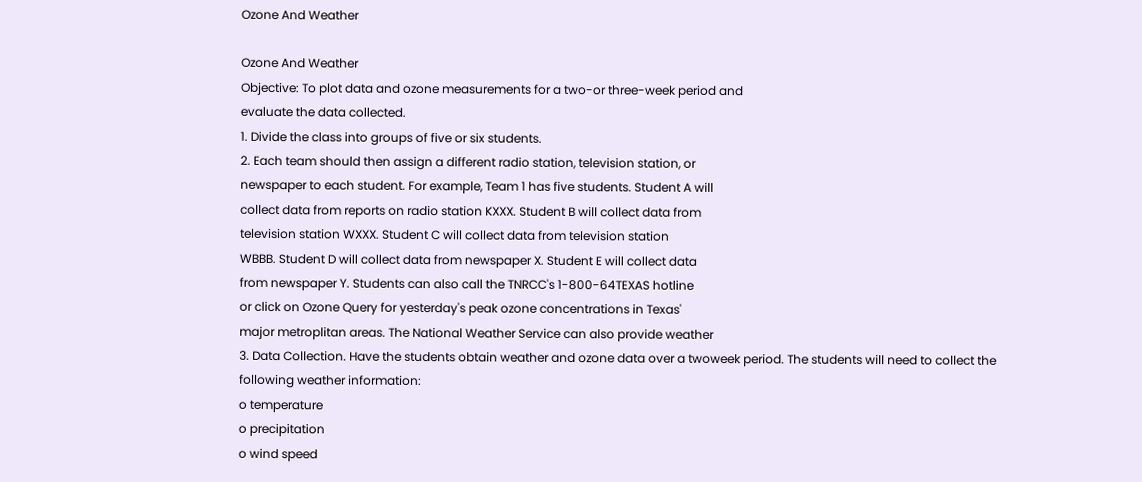Ozone And Weather

Ozone And Weather
Objective: To plot data and ozone measurements for a two-or three-week period and
evaluate the data collected.
1. Divide the class into groups of five or six students.
2. Each team should then assign a different radio station, television station, or
newspaper to each student. For example, Team 1 has five students. Student A will
collect data from reports on radio station KXXX. Student B will collect data from
television station WXXX. Student C will collect data from television station
WBBB. Student D will collect data from newspaper X. Student E will collect data
from newspaper Y. Students can also call the TNRCC's 1-800-64TEXAS hotline
or click on Ozone Query for yesterday's peak ozone concentrations in Texas'
major metroplitan areas. The National Weather Service can also provide weather
3. Data Collection. Have the students obtain weather and ozone data over a twoweek period. The students will need to collect the following weather information:
o temperature
o precipitation
o wind speed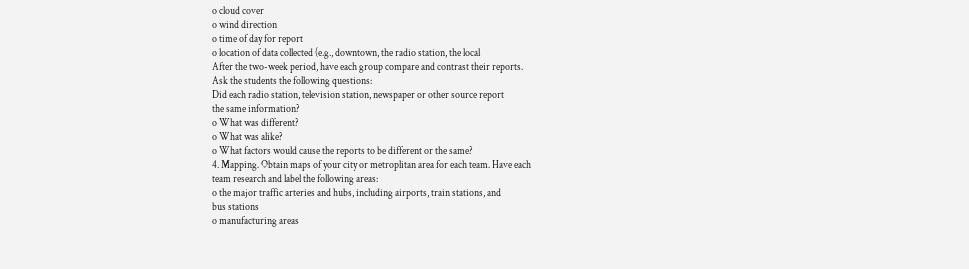o cloud cover
o wind direction
o time of day for report
o location of data collected (e.g., downtown, the radio station, the local
After the two-week period, have each group compare and contrast their reports.
Ask the students the following questions:
Did each radio station, television station, newspaper or other source report
the same information?
o What was different?
o What was alike?
o What factors would cause the reports to be different or the same?
4. Mapping. Obtain maps of your city or metroplitan area for each team. Have each
team research and label the following areas:
o the major traffic arteries and hubs, including airports, train stations, and
bus stations
o manufacturing areas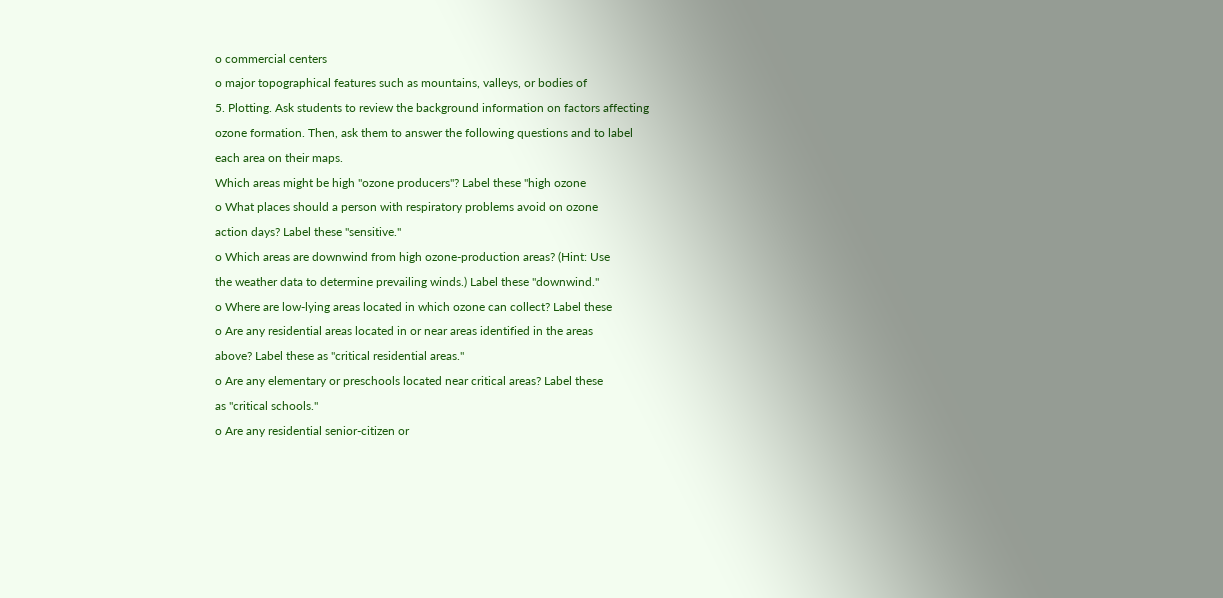o commercial centers
o major topographical features such as mountains, valleys, or bodies of
5. Plotting. Ask students to review the background information on factors affecting
ozone formation. Then, ask them to answer the following questions and to label
each area on their maps.
Which areas might be high "ozone producers"? Label these "high ozone
o What places should a person with respiratory problems avoid on ozone
action days? Label these "sensitive."
o Which areas are downwind from high ozone-production areas? (Hint: Use
the weather data to determine prevailing winds.) Label these "downwind."
o Where are low-lying areas located in which ozone can collect? Label these
o Are any residential areas located in or near areas identified in the areas
above? Label these as "critical residential areas."
o Are any elementary or preschools located near critical areas? Label these
as "critical schools."
o Are any residential senior-citizen or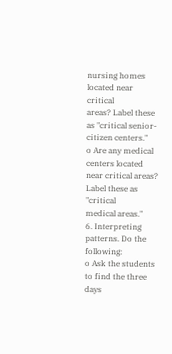nursing homes located near critical
areas? Label these as "critical senior-citizen centers."
o Are any medical centers located near critical areas? Label these as "critical
medical areas."
6. Interpreting patterns. Do the following:
o Ask the students to find the three days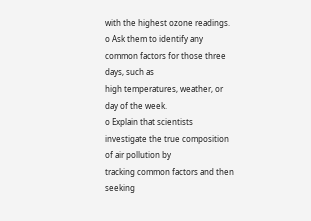with the highest ozone readings.
o Ask them to identify any common factors for those three days, such as
high temperatures, weather, or day of the week.
o Explain that scientists investigate the true composition of air pollution by
tracking common factors and then seeking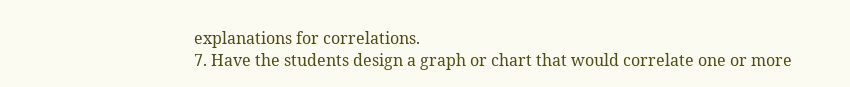explanations for correlations.
7. Have the students design a graph or chart that would correlate one or more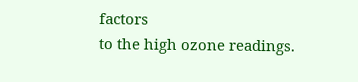factors
to the high ozone readings.